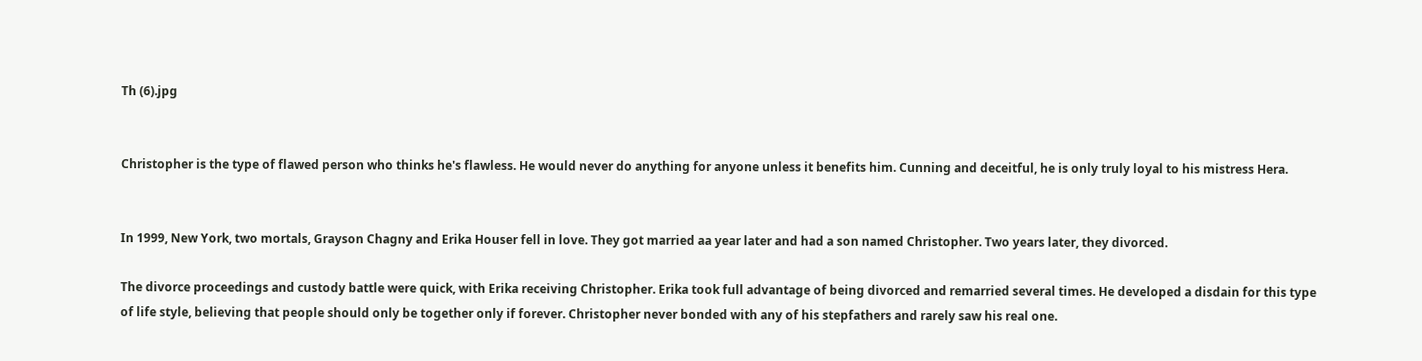Th (6).jpg


Christopher is the type of flawed person who thinks he's flawless. He would never do anything for anyone unless it benefits him. Cunning and deceitful, he is only truly loyal to his mistress Hera.


In 1999, New York, two mortals, Grayson Chagny and Erika Houser fell in love. They got married aa year later and had a son named Christopher. Two years later, they divorced.

The divorce proceedings and custody battle were quick, with Erika receiving Christopher. Erika took full advantage of being divorced and remarried several times. He developed a disdain for this type of life style, believing that people should only be together only if forever. Christopher never bonded with any of his stepfathers and rarely saw his real one.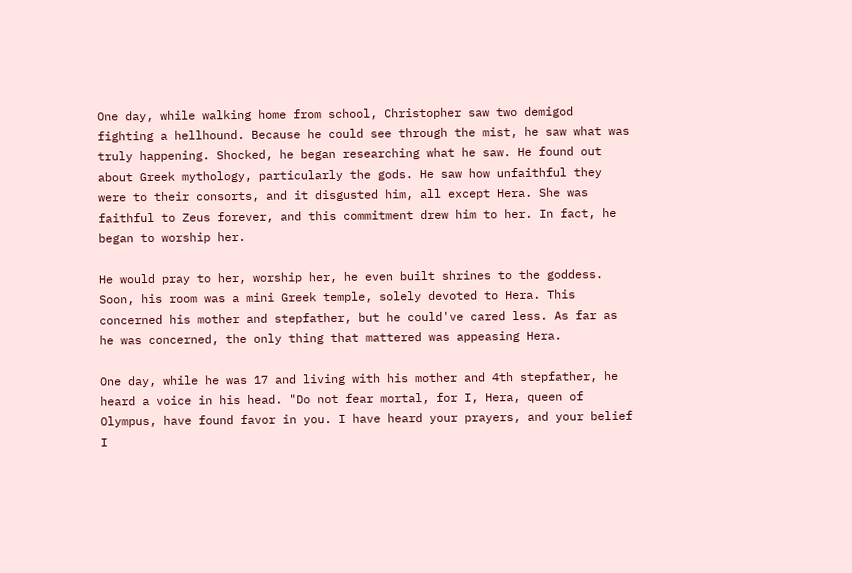One day, while walking home from school, Christopher saw two demigod fighting a hellhound. Because he could see through the mist, he saw what was truly happening. Shocked, he began researching what he saw. He found out about Greek mythology, particularly the gods. He saw how unfaithful they were to their consorts, and it disgusted him, all except Hera. She was faithful to Zeus forever, and this commitment drew him to her. In fact, he began to worship her.

He would pray to her, worship her, he even built shrines to the goddess. Soon, his room was a mini Greek temple, solely devoted to Hera. This concerned his mother and stepfather, but he could've cared less. As far as he was concerned, the only thing that mattered was appeasing Hera.

One day, while he was 17 and living with his mother and 4th stepfather, he heard a voice in his head. "Do not fear mortal, for I, Hera, queen of Olympus, have found favor in you. I have heard your prayers, and your belief I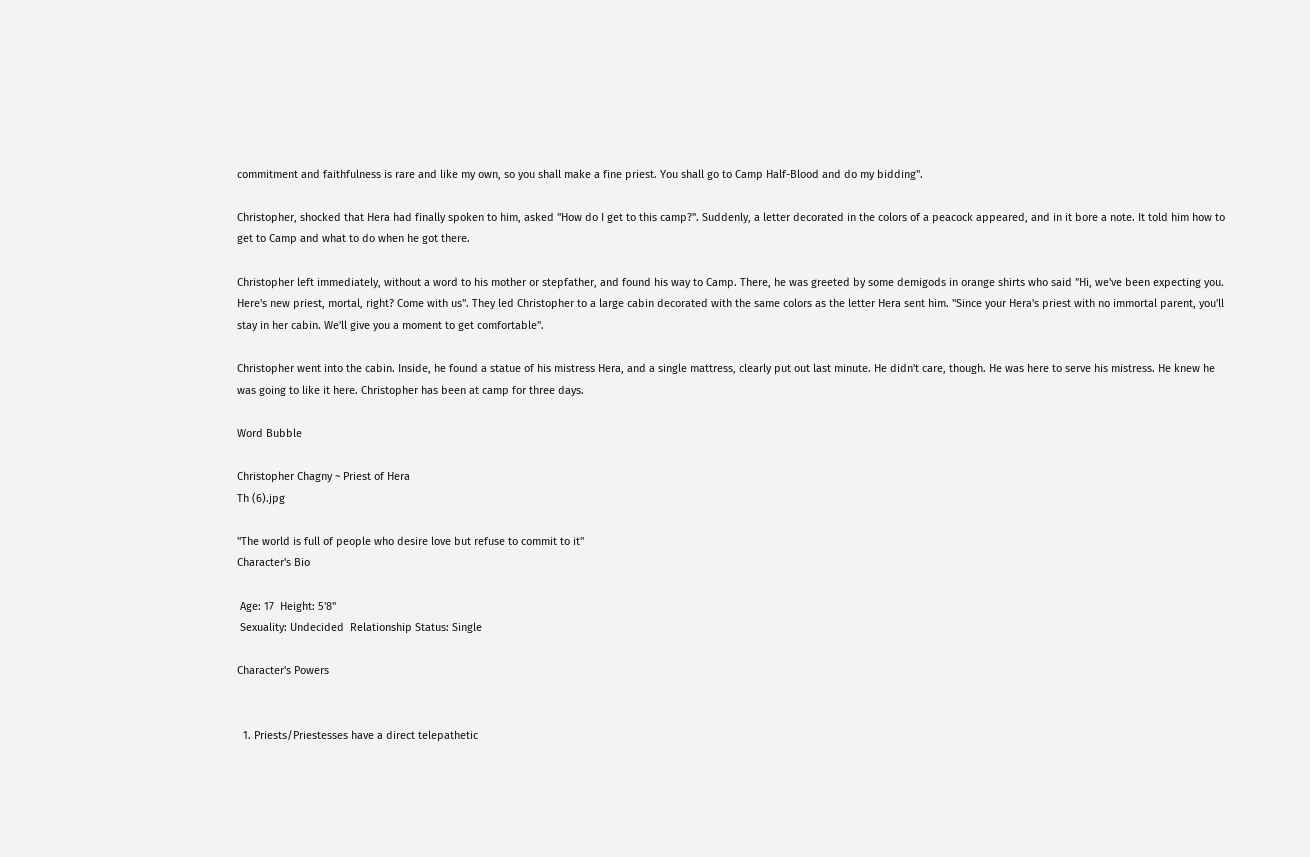commitment and faithfulness is rare and like my own, so you shall make a fine priest. You shall go to Camp Half-Blood and do my bidding".

Christopher, shocked that Hera had finally spoken to him, asked "How do I get to this camp?". Suddenly, a letter decorated in the colors of a peacock appeared, and in it bore a note. It told him how to get to Camp and what to do when he got there.

Christopher left immediately, without a word to his mother or stepfather, and found his way to Camp. There, he was greeted by some demigods in orange shirts who said "Hi, we've been expecting you. Here's new priest, mortal, right? Come with us". They led Christopher to a large cabin decorated with the same colors as the letter Hera sent him. "Since your Hera's priest with no immortal parent, you'll stay in her cabin. We'll give you a moment to get comfortable".

Christopher went into the cabin. Inside, he found a statue of his mistress Hera, and a single mattress, clearly put out last minute. He didn't care, though. He was here to serve his mistress. He knew he was going to like it here. Christopher has been at camp for three days.

Word Bubble

Christopher Chagny ~ Priest of Hera
Th (6).jpg

"The world is full of people who desire love but refuse to commit to it"
Character's Bio

 Age: 17  Height: 5'8"
 Sexuality: Undecided  Relationship Status: Single

Character's Powers


  1. Priests/Priestesses have a direct telepathetic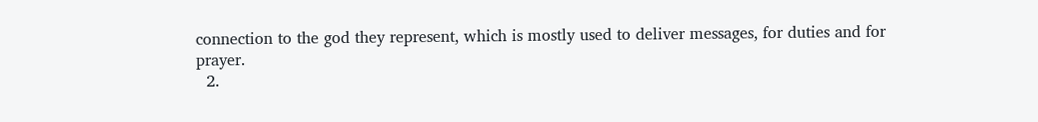connection to the god they represent, which is mostly used to deliver messages, for duties and for prayer.
  2.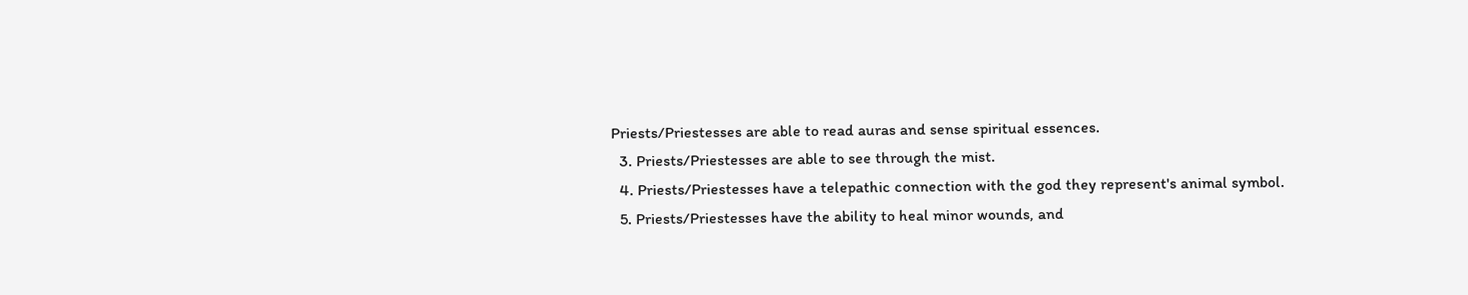Priests/Priestesses are able to read auras and sense spiritual essences.
  3. Priests/Priestesses are able to see through the mist.
  4. Priests/Priestesses have a telepathic connection with the god they represent's animal symbol.
  5. Priests/Priestesses have the ability to heal minor wounds, and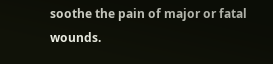soothe the pain of major or fatal wounds.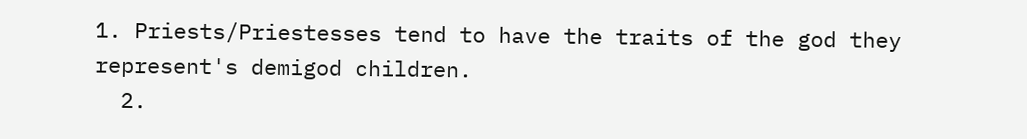1. Priests/Priestesses tend to have the traits of the god they represent's demigod children.
  2.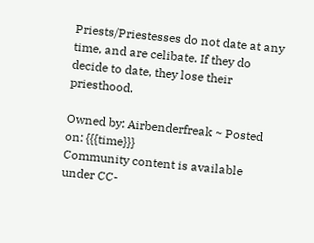Priests/Priestesses do not date at any time, and are celibate. If they do decide to date, they lose their priesthood.

Owned by: Airbenderfreak ~ Posted on: {{{time}}}
Community content is available under CC-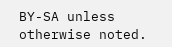BY-SA unless otherwise noted.